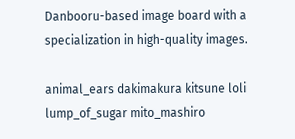Danbooru-based image board with a specialization in high-quality images.

animal_ears dakimakura kitsune loli lump_of_sugar mito_mashiro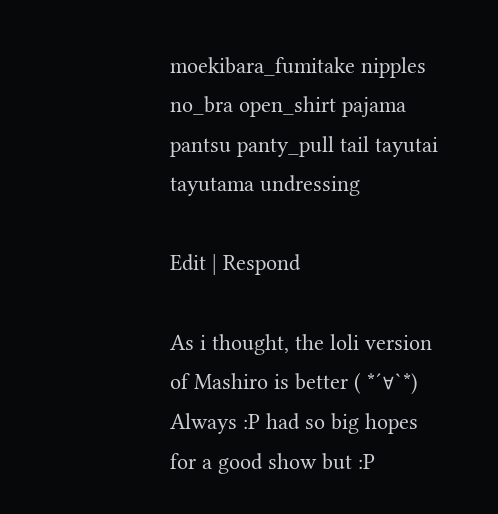moekibara_fumitake nipples no_bra open_shirt pajama pantsu panty_pull tail tayutai tayutama undressing

Edit | Respond

As i thought, the loli version of Mashiro is better ( *´∀`*)
Always :P had so big hopes for a good show but :P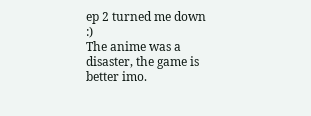ep 2 turned me down :)
The anime was a disaster, the game is better imo.